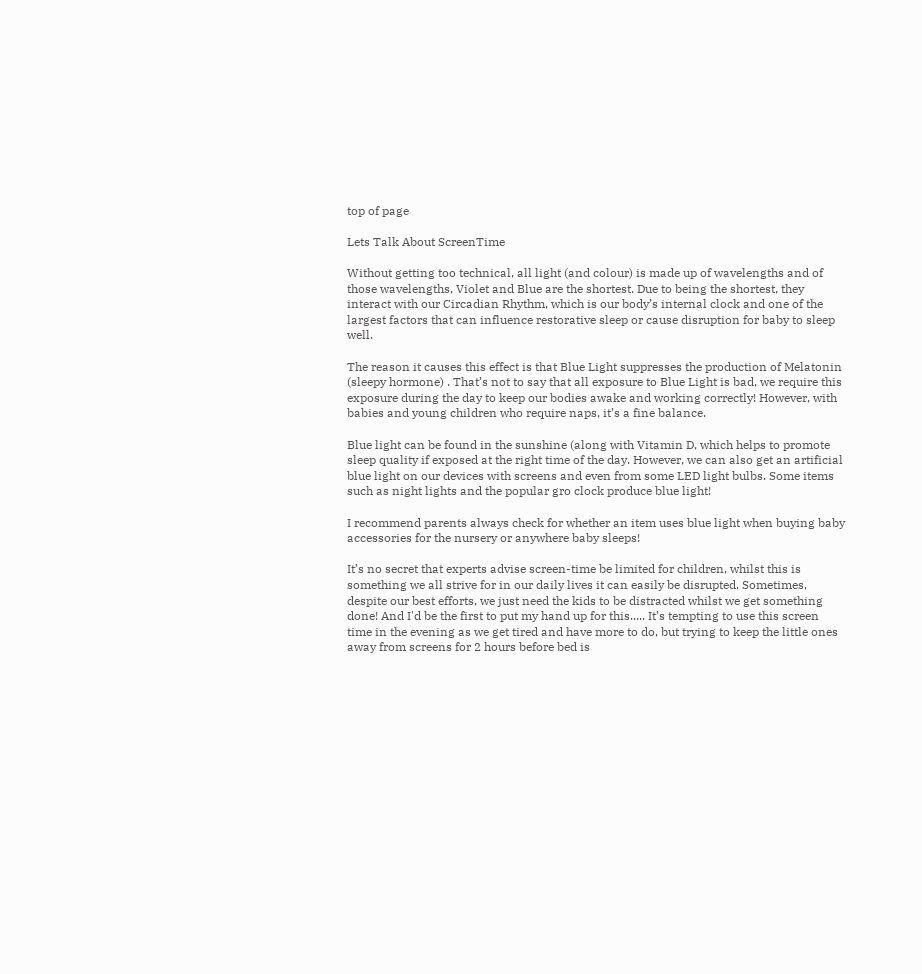top of page

Lets Talk About ScreenTime

Without getting too technical, all light (and colour) is made up of wavelengths and of those wavelengths, Violet and Blue are the shortest. Due to being the shortest, they interact with our Circadian Rhythm, which is our body’s internal clock and one of the largest factors that can influence restorative sleep or cause disruption for baby to sleep well.

The reason it causes this effect is that Blue Light suppresses the production of Melatonin (sleepy hormone) . That’s not to say that all exposure to Blue Light is bad, we require this exposure during the day to keep our bodies awake and working correctly! However, with babies and young children who require naps, it’s a fine balance.

Blue light can be found in the sunshine (along with Vitamin D, which helps to promote sleep quality if exposed at the right time of the day. However, we can also get an artificial blue light on our devices with screens and even from some LED light bulbs. Some items such as night lights and the popular gro clock produce blue light!

I recommend parents always check for whether an item uses blue light when buying baby accessories for the nursery or anywhere baby sleeps!

It’s no secret that experts advise screen-time be limited for children, whilst this is something we all strive for in our daily lives it can easily be disrupted. Sometimes, despite our best efforts, we just need the kids to be distracted whilst we get something done! And I'd be the first to put my hand up for this..... It’s tempting to use this screen time in the evening as we get tired and have more to do, but trying to keep the little ones away from screens for 2 hours before bed is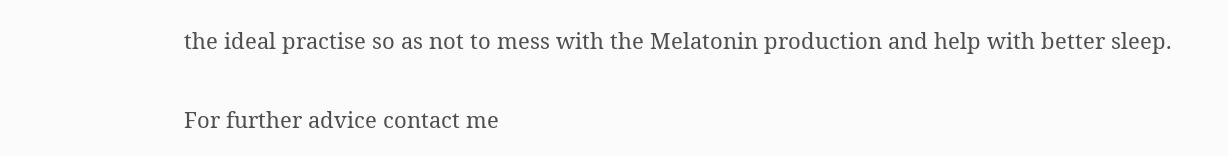the ideal practise so as not to mess with the Melatonin production and help with better sleep.

For further advice contact me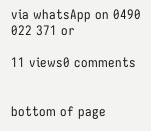via whatsApp on 0490 022 371 or

11 views0 comments


bottom of page